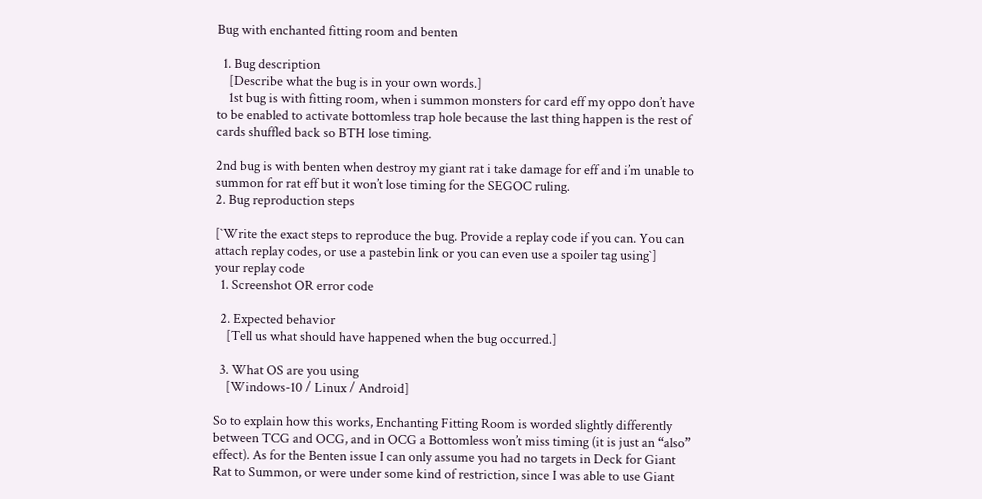Bug with enchanted fitting room and benten

  1. Bug description
    [Describe what the bug is in your own words.]
    1st bug is with fitting room, when i summon monsters for card eff my oppo don’t have to be enabled to activate bottomless trap hole because the last thing happen is the rest of cards shuffled back so BTH lose timing.

2nd bug is with benten when destroy my giant rat i take damage for eff and i’m unable to summon for rat eff but it won’t lose timing for the SEGOC ruling.
2. Bug reproduction steps

[`Write the exact steps to reproduce the bug. Provide a replay code if you can. You can attach replay codes, or use a pastebin link or you can even use a spoiler tag using`]
your replay code
  1. Screenshot OR error code

  2. Expected behavior
    [Tell us what should have happened when the bug occurred.]

  3. What OS are you using
    [Windows-10 / Linux / Android]

So to explain how this works, Enchanting Fitting Room is worded slightly differently between TCG and OCG, and in OCG a Bottomless won’t miss timing (it is just an “also” effect). As for the Benten issue I can only assume you had no targets in Deck for Giant Rat to Summon, or were under some kind of restriction, since I was able to use Giant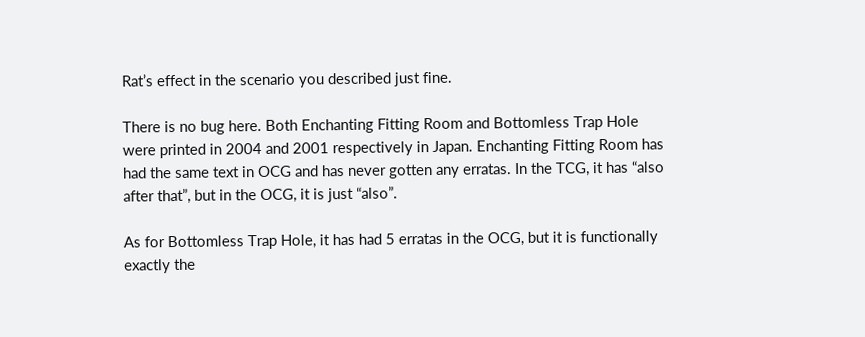Rat’s effect in the scenario you described just fine.

There is no bug here. Both Enchanting Fitting Room and Bottomless Trap Hole were printed in 2004 and 2001 respectively in Japan. Enchanting Fitting Room has had the same text in OCG and has never gotten any erratas. In the TCG, it has “also after that”, but in the OCG, it is just “also”.

As for Bottomless Trap Hole, it has had 5 erratas in the OCG, but it is functionally exactly the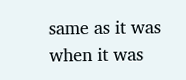same as it was when it was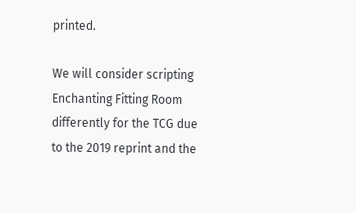printed.

We will consider scripting Enchanting Fitting Room differently for the TCG due to the 2019 reprint and the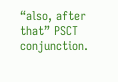“also, after that” PSCT conjunction.